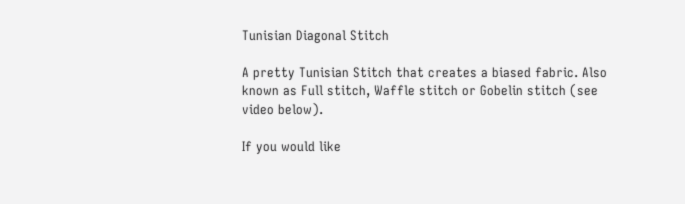Tunisian Diagonal Stitch

A pretty Tunisian Stitch that creates a biased fabric. Also known as Full stitch, Waffle stitch or Gobelin stitch (see video below).

If you would like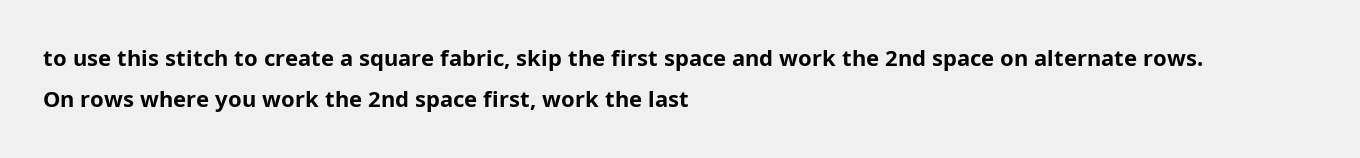to use this stitch to create a square fabric, skip the first space and work the 2nd space on alternate rows. On rows where you work the 2nd space first, work the last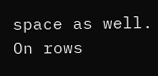space as well. On rows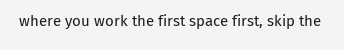where you work the first space first, skip the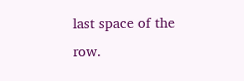last space of the row.